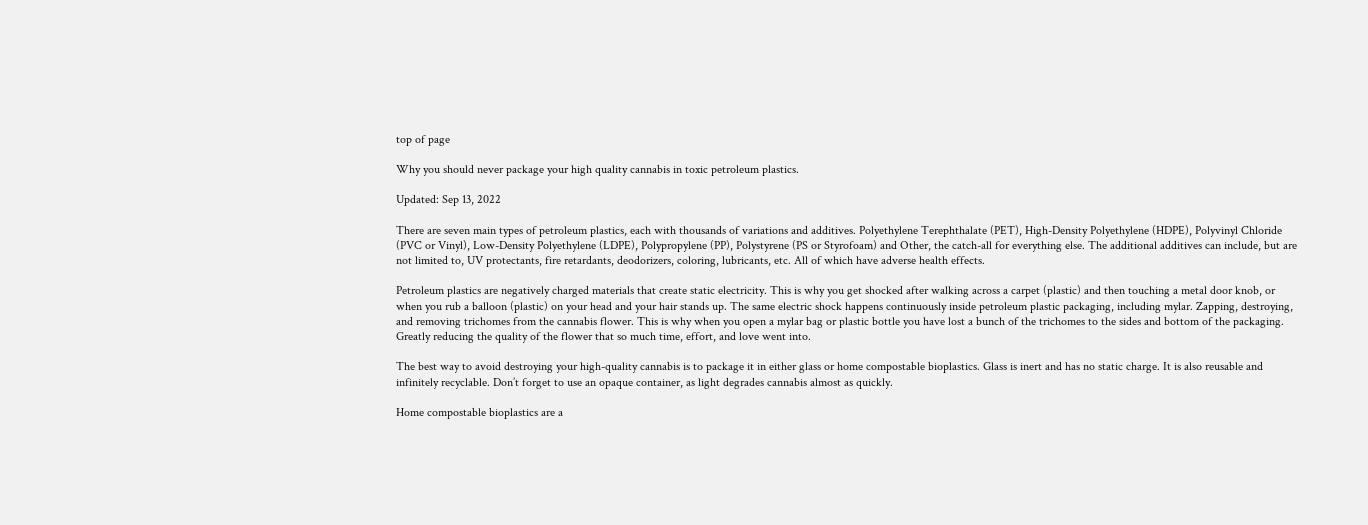top of page

Why you should never package your high quality cannabis in toxic petroleum plastics.

Updated: Sep 13, 2022

There are seven main types of petroleum plastics, each with thousands of variations and additives. Polyethylene Terephthalate (PET), High-Density Polyethylene (HDPE), Polyvinyl Chloride (PVC or Vinyl), Low-Density Polyethylene (LDPE), Polypropylene (PP), Polystyrene (PS or Styrofoam) and Other, the catch-all for everything else. The additional additives can include, but are not limited to, UV protectants, fire retardants, deodorizers, coloring, lubricants, etc. All of which have adverse health effects.

Petroleum plastics are negatively charged materials that create static electricity. This is why you get shocked after walking across a carpet (plastic) and then touching a metal door knob, or when you rub a balloon (plastic) on your head and your hair stands up. The same electric shock happens continuously inside petroleum plastic packaging, including mylar. Zapping, destroying, and removing trichomes from the cannabis flower. This is why when you open a mylar bag or plastic bottle you have lost a bunch of the trichomes to the sides and bottom of the packaging. Greatly reducing the quality of the flower that so much time, effort, and love went into.

The best way to avoid destroying your high-quality cannabis is to package it in either glass or home compostable bioplastics. Glass is inert and has no static charge. It is also reusable and infinitely recyclable. Don’t forget to use an opaque container, as light degrades cannabis almost as quickly.

Home compostable bioplastics are a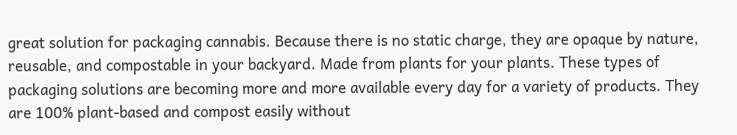great solution for packaging cannabis. Because there is no static charge, they are opaque by nature, reusable, and compostable in your backyard. Made from plants for your plants. These types of packaging solutions are becoming more and more available every day for a variety of products. They are 100% plant-based and compost easily without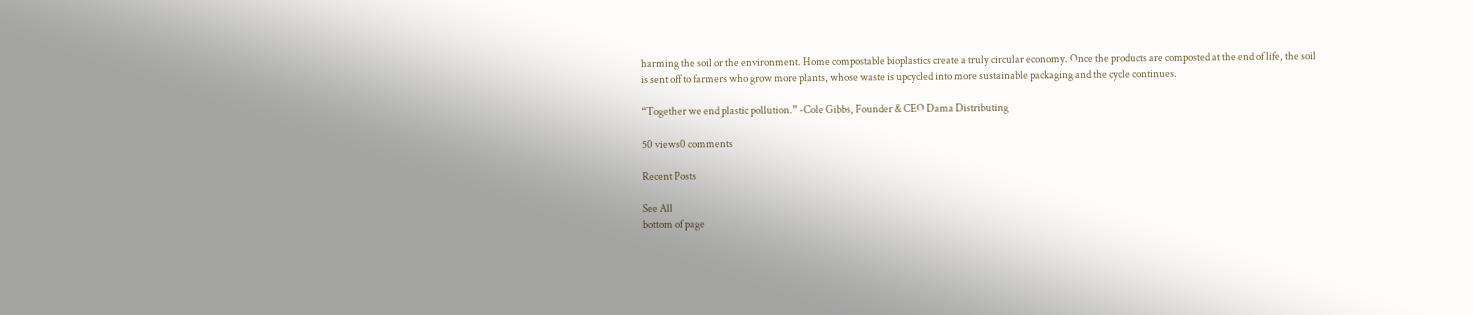harming the soil or the environment. Home compostable bioplastics create a truly circular economy. Once the products are composted at the end of life, the soil is sent off to farmers who grow more plants, whose waste is upcycled into more sustainable packaging and the cycle continues.

“Together we end plastic pollution.” -Cole Gibbs, Founder & CEO Dama Distributing

50 views0 comments

Recent Posts

See All
bottom of page